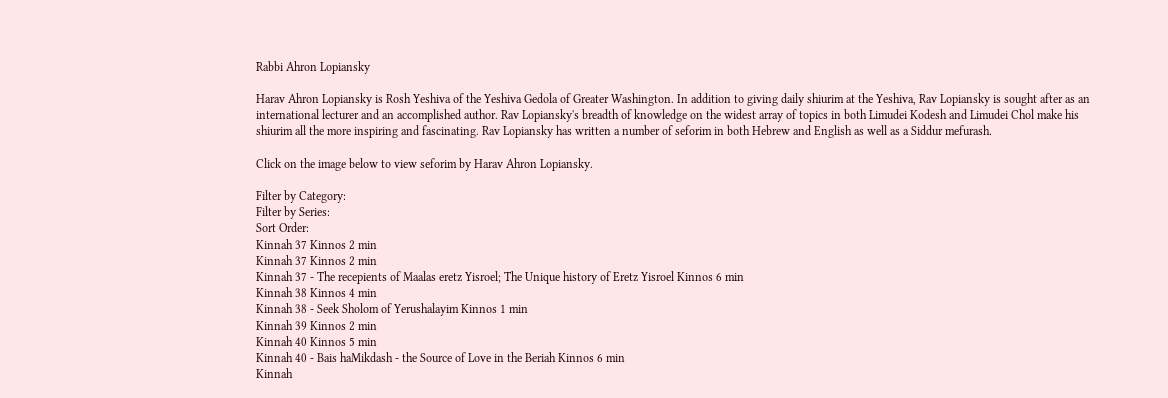Rabbi Ahron Lopiansky

Harav Ahron Lopiansky is Rosh Yeshiva of the Yeshiva Gedola of Greater Washington. In addition to giving daily shiurim at the Yeshiva, Rav Lopiansky is sought after as an international lecturer and an accomplished author. Rav Lopiansky's breadth of knowledge on the widest array of topics in both Limudei Kodesh and Limudei Chol make his shiurim all the more inspiring and fascinating. Rav Lopiansky has written a number of seforim in both Hebrew and English as well as a Siddur mefurash.

Click on the image below to view seforim by Harav Ahron Lopiansky.

Filter by Category:
Filter by Series:
Sort Order:
Kinnah 37 Kinnos 2 min
Kinnah 37 Kinnos 2 min
Kinnah 37 - The recepients of Maalas eretz Yisroel; The Unique history of Eretz Yisroel Kinnos 6 min
Kinnah 38 Kinnos 4 min
Kinnah 38 - Seek Sholom of Yerushalayim Kinnos 1 min
Kinnah 39 Kinnos 2 min
Kinnah 40 Kinnos 5 min
Kinnah 40 - Bais haMikdash - the Source of Love in the Beriah Kinnos 6 min
Kinnah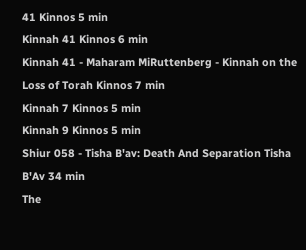41 Kinnos 5 min
Kinnah 41 Kinnos 6 min
Kinnah 41 - Maharam MiRuttenberg - Kinnah on the Loss of Torah Kinnos 7 min
Kinnah 7 Kinnos 5 min
Kinnah 9 Kinnos 5 min
Shiur 058 - Tisha B'av: Death And Separation Tisha B'Av 34 min
The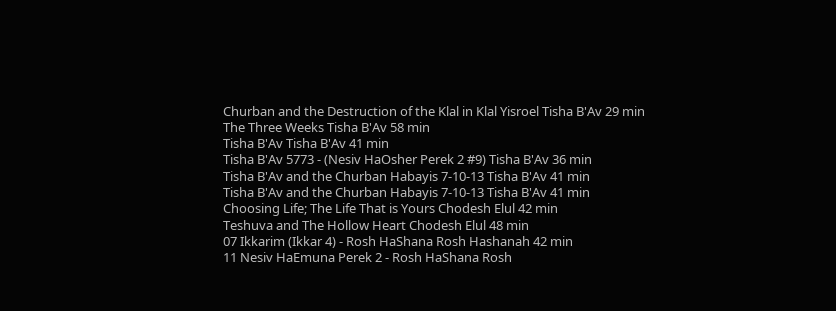Churban and the Destruction of the Klal in Klal Yisroel Tisha B'Av 29 min
The Three Weeks Tisha B'Av 58 min
Tisha B'Av Tisha B'Av 41 min
Tisha B'Av 5773 - (Nesiv HaOsher Perek 2 #9) Tisha B'Av 36 min
Tisha B'Av and the Churban Habayis 7-10-13 Tisha B'Av 41 min
Tisha B'Av and the Churban Habayis 7-10-13 Tisha B'Av 41 min
Choosing Life; The Life That is Yours Chodesh Elul 42 min
Teshuva and The Hollow Heart Chodesh Elul 48 min
07 Ikkarim (Ikkar 4) - Rosh HaShana Rosh Hashanah 42 min
11 Nesiv HaEmuna Perek 2 - Rosh HaShana Rosh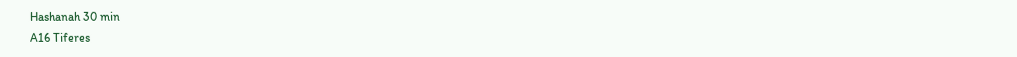Hashanah 30 min
A16 Tiferes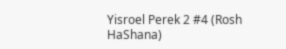Yisroel Perek 2 #4 (Rosh HaShana)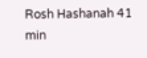Rosh Hashanah 41 min